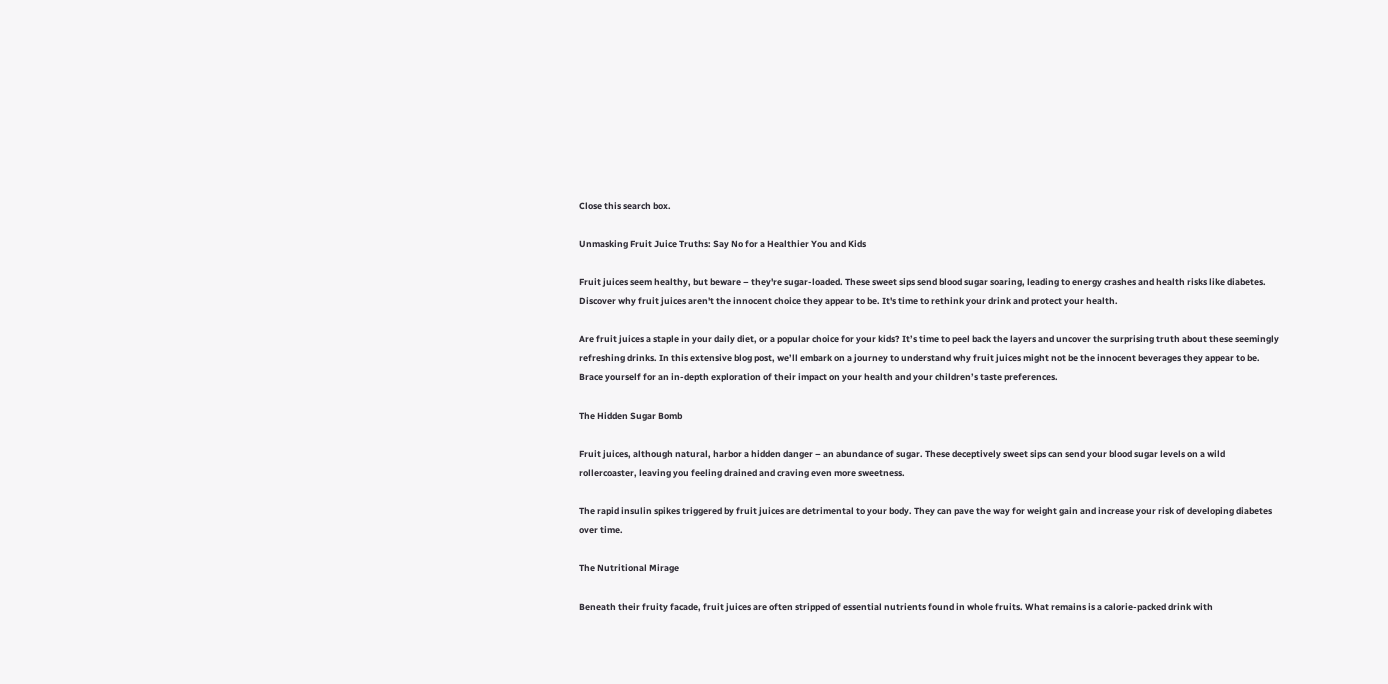Close this search box.

Unmasking Fruit Juice Truths: Say No for a Healthier You and Kids

Fruit juices seem healthy, but beware – they're sugar-loaded. These sweet sips send blood sugar soaring, leading to energy crashes and health risks like diabetes. Discover why fruit juices aren't the innocent choice they appear to be. It's time to rethink your drink and protect your health.

Are fruit juices a staple in your daily diet, or a popular choice for your kids? It’s time to peel back the layers and uncover the surprising truth about these seemingly refreshing drinks. In this extensive blog post, we’ll embark on a journey to understand why fruit juices might not be the innocent beverages they appear to be. Brace yourself for an in-depth exploration of their impact on your health and your children’s taste preferences.

The Hidden Sugar Bomb

Fruit juices, although natural, harbor a hidden danger – an abundance of sugar. These deceptively sweet sips can send your blood sugar levels on a wild rollercoaster, leaving you feeling drained and craving even more sweetness.

The rapid insulin spikes triggered by fruit juices are detrimental to your body. They can pave the way for weight gain and increase your risk of developing diabetes over time.

The Nutritional Mirage

Beneath their fruity facade, fruit juices are often stripped of essential nutrients found in whole fruits. What remains is a calorie-packed drink with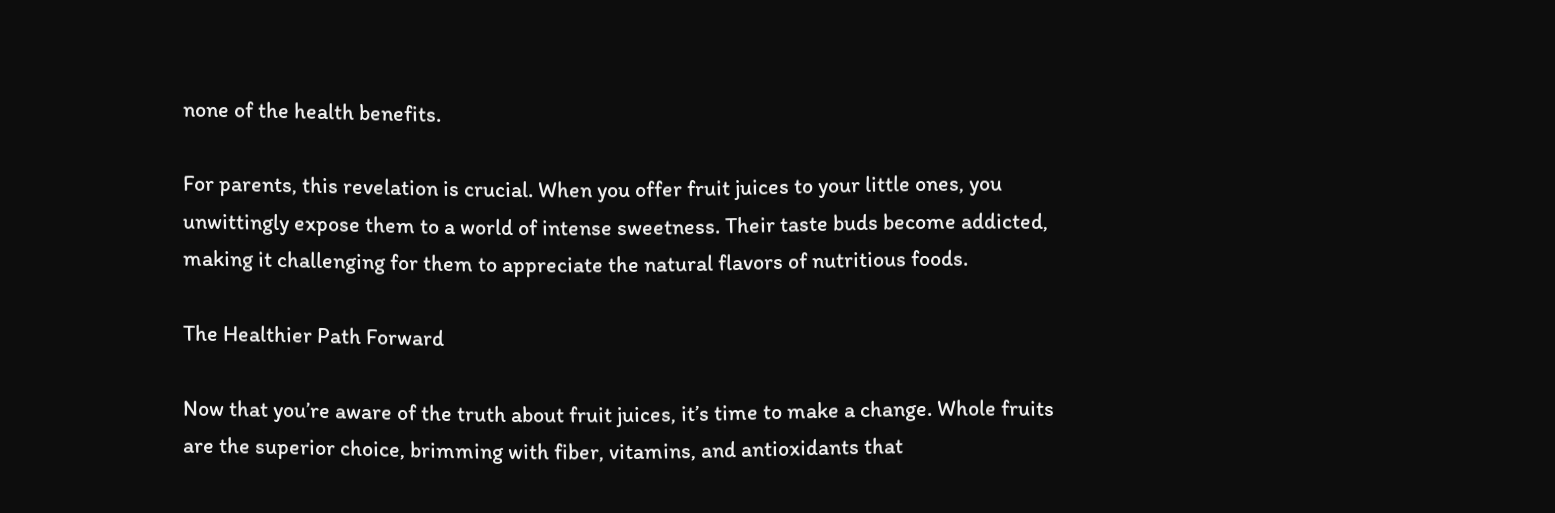none of the health benefits.

For parents, this revelation is crucial. When you offer fruit juices to your little ones, you unwittingly expose them to a world of intense sweetness. Their taste buds become addicted, making it challenging for them to appreciate the natural flavors of nutritious foods.

The Healthier Path Forward

Now that you’re aware of the truth about fruit juices, it’s time to make a change. Whole fruits are the superior choice, brimming with fiber, vitamins, and antioxidants that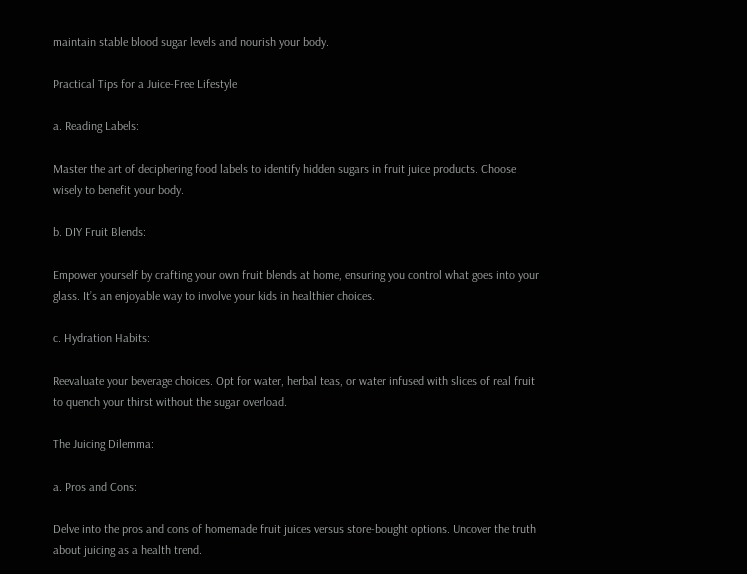maintain stable blood sugar levels and nourish your body.

Practical Tips for a Juice-Free Lifestyle

a. Reading Labels:

Master the art of deciphering food labels to identify hidden sugars in fruit juice products. Choose wisely to benefit your body.

b. DIY Fruit Blends:

Empower yourself by crafting your own fruit blends at home, ensuring you control what goes into your glass. It’s an enjoyable way to involve your kids in healthier choices.

c. Hydration Habits:

Reevaluate your beverage choices. Opt for water, herbal teas, or water infused with slices of real fruit to quench your thirst without the sugar overload.

The Juicing Dilemma:

a. Pros and Cons:

Delve into the pros and cons of homemade fruit juices versus store-bought options. Uncover the truth about juicing as a health trend.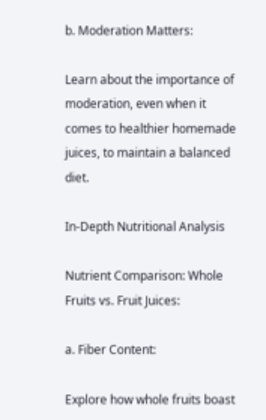b. Moderation Matters:

Learn about the importance of moderation, even when it comes to healthier homemade juices, to maintain a balanced diet.

In-Depth Nutritional Analysis

Nutrient Comparison: Whole Fruits vs. Fruit Juices:

a. Fiber Content:

Explore how whole fruits boast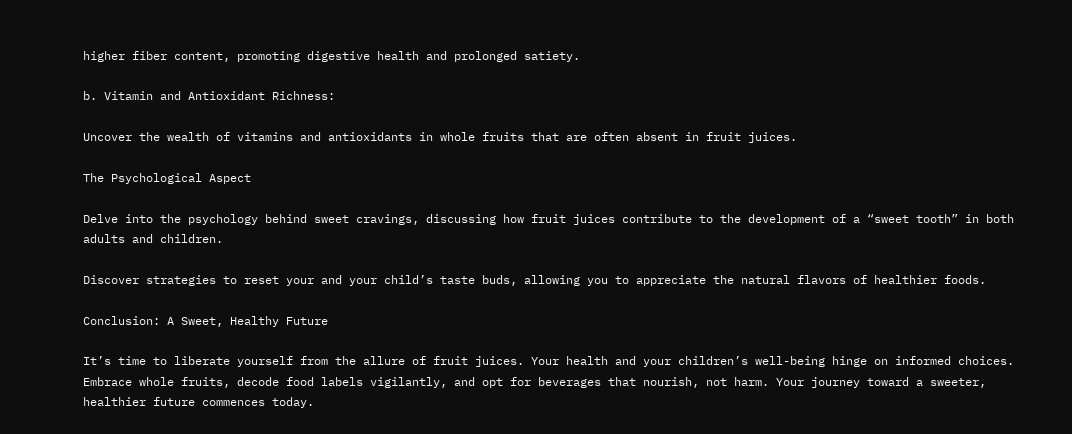higher fiber content, promoting digestive health and prolonged satiety.

b. Vitamin and Antioxidant Richness:

Uncover the wealth of vitamins and antioxidants in whole fruits that are often absent in fruit juices.

The Psychological Aspect

Delve into the psychology behind sweet cravings, discussing how fruit juices contribute to the development of a “sweet tooth” in both adults and children.

Discover strategies to reset your and your child’s taste buds, allowing you to appreciate the natural flavors of healthier foods.

Conclusion: A Sweet, Healthy Future

It’s time to liberate yourself from the allure of fruit juices. Your health and your children’s well-being hinge on informed choices. Embrace whole fruits, decode food labels vigilantly, and opt for beverages that nourish, not harm. Your journey toward a sweeter, healthier future commences today.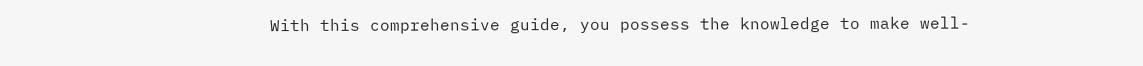With this comprehensive guide, you possess the knowledge to make well-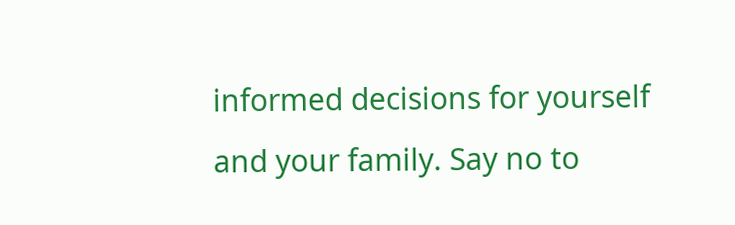informed decisions for yourself and your family. Say no to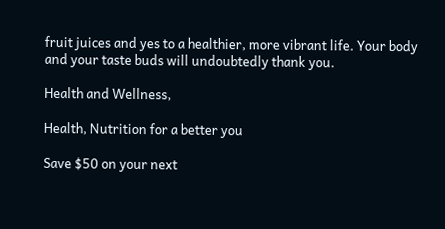fruit juices and yes to a healthier, more vibrant life. Your body and your taste buds will undoubtedly thank you.

Health and Wellness,

Health, Nutrition for a better you

Save $50 on your next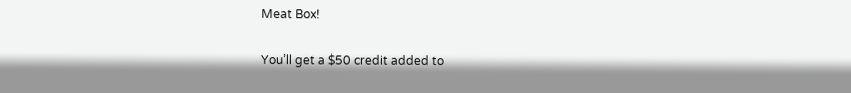Meat Box!

You’ll get a $50 credit added to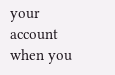your account when you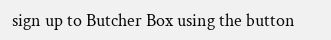sign up to Butcher Box using the button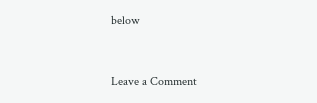below


Leave a Comment